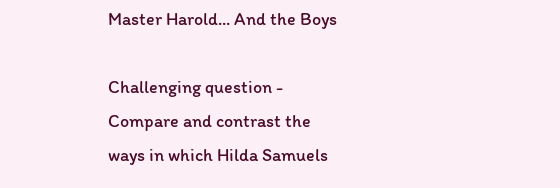Master Harold... And the Boys

Challenging question - Compare and contrast the ways in which Hilda Samuels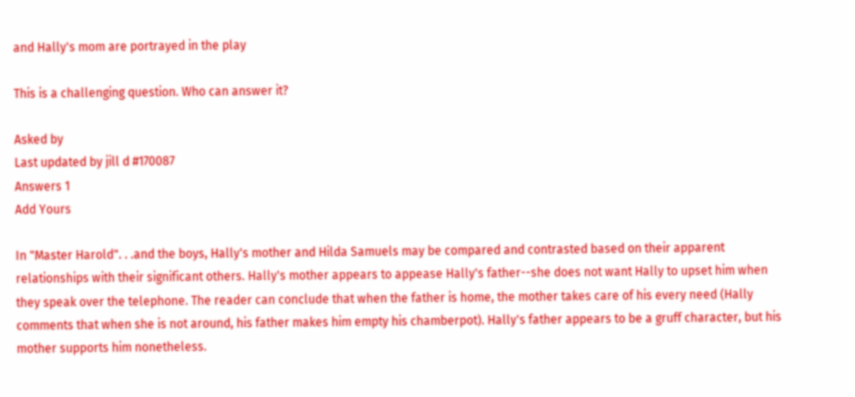and Hally's mom are portrayed in the play

This is a challenging question. Who can answer it?

Asked by
Last updated by jill d #170087
Answers 1
Add Yours

In "Master Harold". . .and the boys, Hally's mother and Hilda Samuels may be compared and contrasted based on their apparent relationships with their significant others. Hally's mother appears to appease Hally's father--she does not want Hally to upset him when they speak over the telephone. The reader can conclude that when the father is home, the mother takes care of his every need (Hally comments that when she is not around, his father makes him empty his chamberpot). Hally's father appears to be a gruff character, but his mother supports him nonetheless.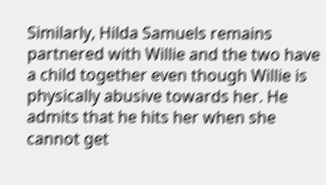Similarly, Hilda Samuels remains partnered with Willie and the two have a child together even though Willie is physically abusive towards her. He admits that he hits her when she cannot get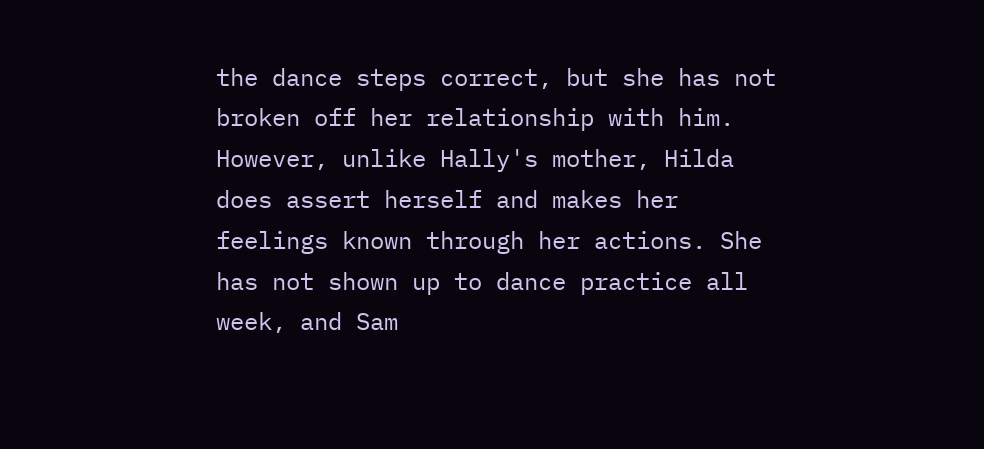the dance steps correct, but she has not broken off her relationship with him. However, unlike Hally's mother, Hilda does assert herself and makes her feelings known through her actions. She has not shown up to dance practice all week, and Sam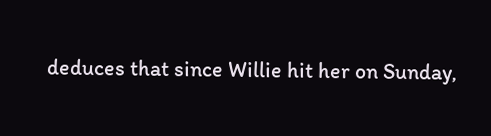deduces that since Willie hit her on Sunday,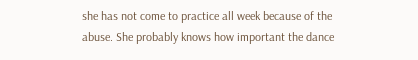she has not come to practice all week because of the abuse. She probably knows how important the dance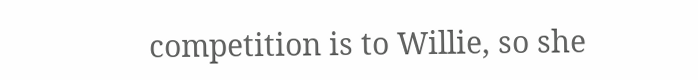competition is to Willie, so she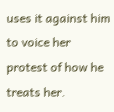uses it against him to voice her protest of how he treats her.